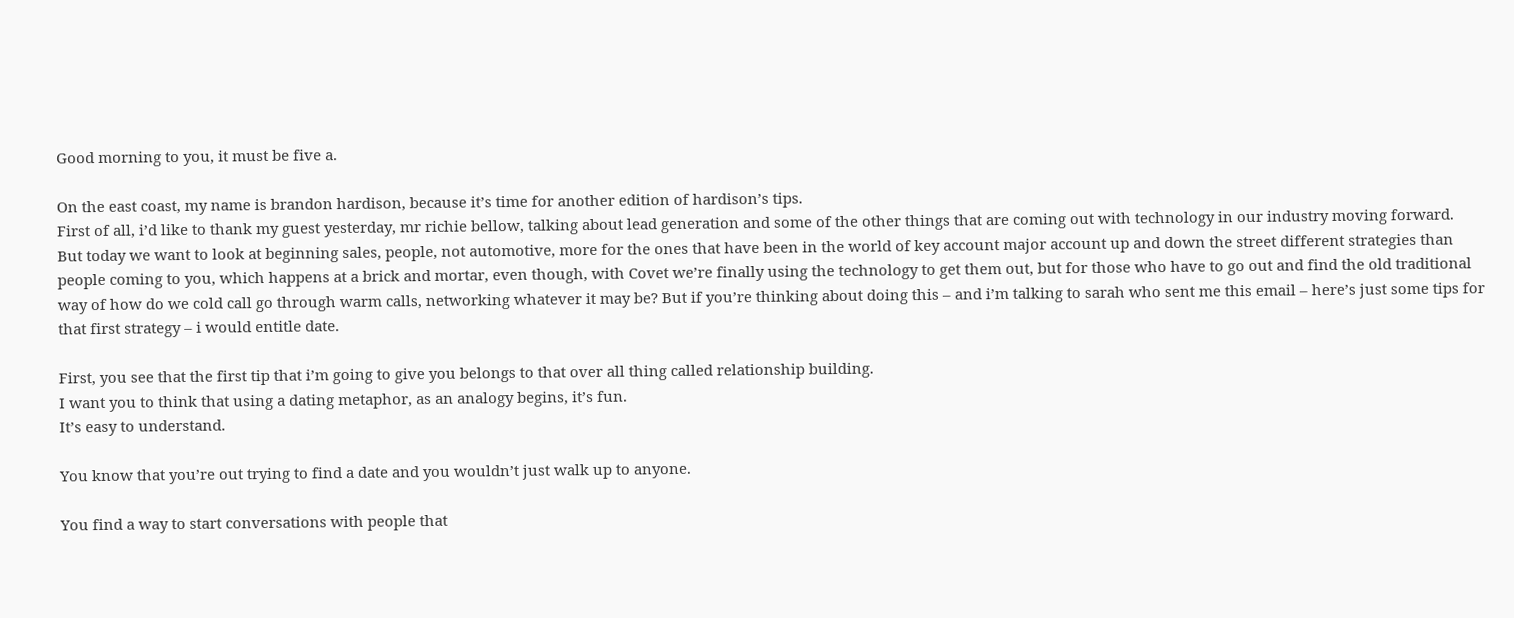Good morning to you, it must be five a.

On the east coast, my name is brandon hardison, because it’s time for another edition of hardison’s tips.
First of all, i’d like to thank my guest yesterday, mr richie bellow, talking about lead generation and some of the other things that are coming out with technology in our industry moving forward.
But today we want to look at beginning sales, people, not automotive, more for the ones that have been in the world of key account major account up and down the street different strategies than people coming to you, which happens at a brick and mortar, even though, with Covet we’re finally using the technology to get them out, but for those who have to go out and find the old traditional way of how do we cold call go through warm calls, networking whatever it may be? But if you’re thinking about doing this – and i’m talking to sarah who sent me this email – here’s just some tips for that first strategy – i would entitle date.

First, you see that the first tip that i’m going to give you belongs to that over all thing called relationship building.
I want you to think that using a dating metaphor, as an analogy begins, it’s fun.
It’s easy to understand.

You know that you’re out trying to find a date and you wouldn’t just walk up to anyone.

You find a way to start conversations with people that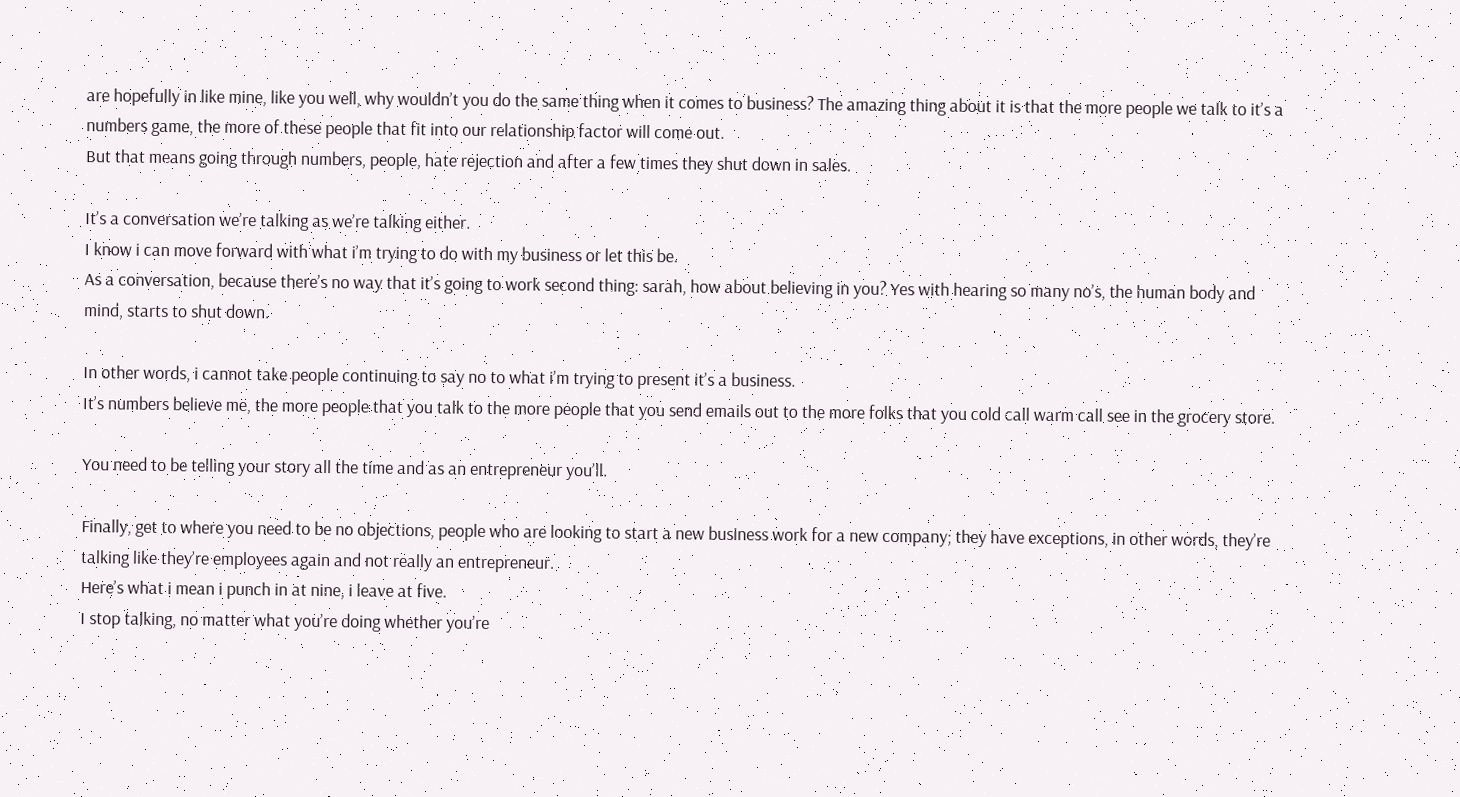are hopefully in like mine, like you well, why wouldn’t you do the same thing when it comes to business? The amazing thing about it is that the more people we talk to it’s a numbers game, the more of these people that fit into our relationship factor will come out.
But that means going through numbers, people, hate rejection and after a few times they shut down in sales.

It’s a conversation we’re talking as we’re talking either.
I know i can move forward with what i’m trying to do with my business or let this be.
As a conversation, because there’s no way that it’s going to work second thing: sarah, how about believing in you? Yes with hearing so many no’s, the human body and mind, starts to shut down.

In other words, i cannot take people continuing to say no to what i’m trying to present it’s a business.
It’s numbers believe me, the more people that you talk to the more people that you send emails out to the more folks that you cold call warm call see in the grocery store.

You need to be telling your story all the time and as an entrepreneur you’ll.

Finally, get to where you need to be no objections, people who are looking to start a new business work for a new company; they have exceptions, in other words, they’re talking like they’re employees again and not really an entrepreneur.
Here’s what i mean i punch in at nine, i leave at five.
I stop talking, no matter what you’re doing whether you’re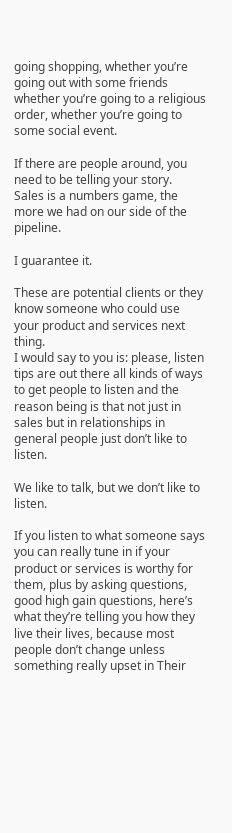going shopping, whether you’re going out with some friends whether you’re going to a religious order, whether you’re going to some social event.

If there are people around, you need to be telling your story.
Sales is a numbers game, the more we had on our side of the pipeline.

I guarantee it.

These are potential clients or they know someone who could use your product and services next thing.
I would say to you is: please, listen tips are out there all kinds of ways to get people to listen and the reason being is that not just in sales but in relationships in general people just don’t like to listen.

We like to talk, but we don’t like to listen.

If you listen to what someone says you can really tune in if your product or services is worthy for them, plus by asking questions, good high gain questions, here’s what they’re telling you how they live their lives, because most people don’t change unless something really upset in Their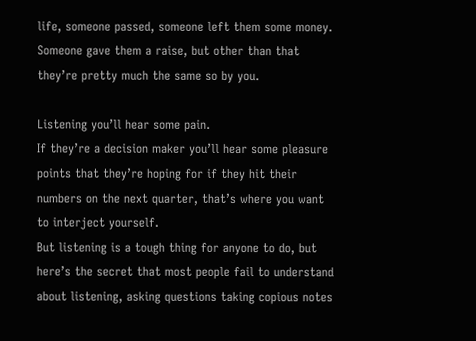life, someone passed, someone left them some money.
Someone gave them a raise, but other than that they’re pretty much the same so by you.

Listening you’ll hear some pain.
If they’re a decision maker you’ll hear some pleasure points that they’re hoping for if they hit their numbers on the next quarter, that’s where you want to interject yourself.
But listening is a tough thing for anyone to do, but here’s the secret that most people fail to understand about listening, asking questions taking copious notes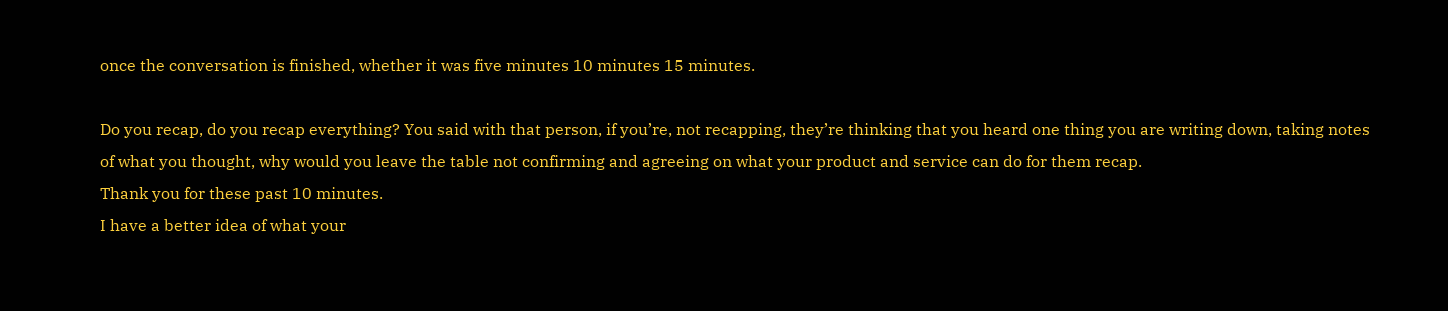once the conversation is finished, whether it was five minutes 10 minutes 15 minutes.

Do you recap, do you recap everything? You said with that person, if you’re, not recapping, they’re thinking that you heard one thing you are writing down, taking notes of what you thought, why would you leave the table not confirming and agreeing on what your product and service can do for them recap.
Thank you for these past 10 minutes.
I have a better idea of what your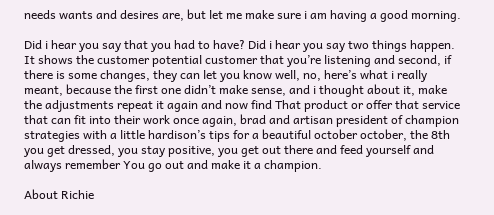needs wants and desires are, but let me make sure i am having a good morning.

Did i hear you say that you had to have? Did i hear you say two things happen.
It shows the customer potential customer that you’re listening and second, if there is some changes, they can let you know well, no, here’s what i really meant, because the first one didn’t make sense, and i thought about it, make the adjustments repeat it again and now find That product or offer that service that can fit into their work once again, brad and artisan president of champion strategies with a little hardison’s tips for a beautiful october october, the 8th you get dressed, you stay positive, you get out there and feed yourself and always remember You go out and make it a champion.

About Richie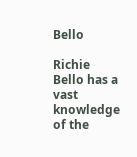Bello

Richie Bello has a vast knowledge of the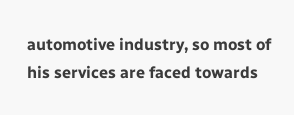automotive industry, so most of his services are faced towards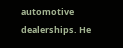automotive dealerships. He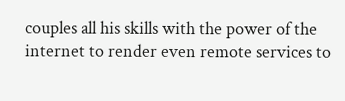couples all his skills with the power of the internet to render even remote services to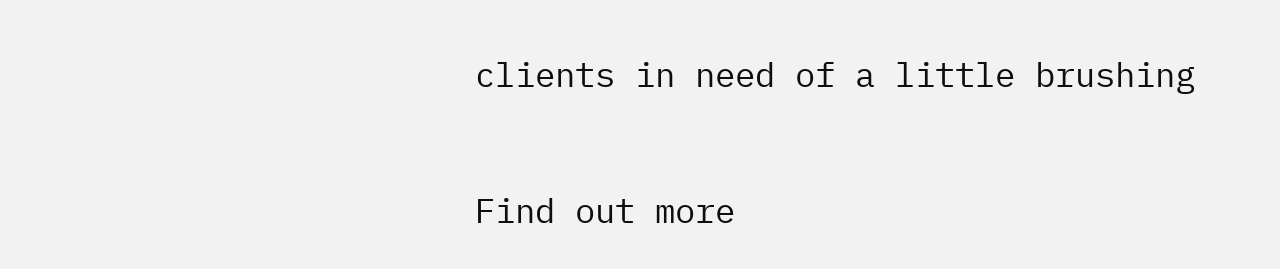clients in need of a little brushing

Find out more